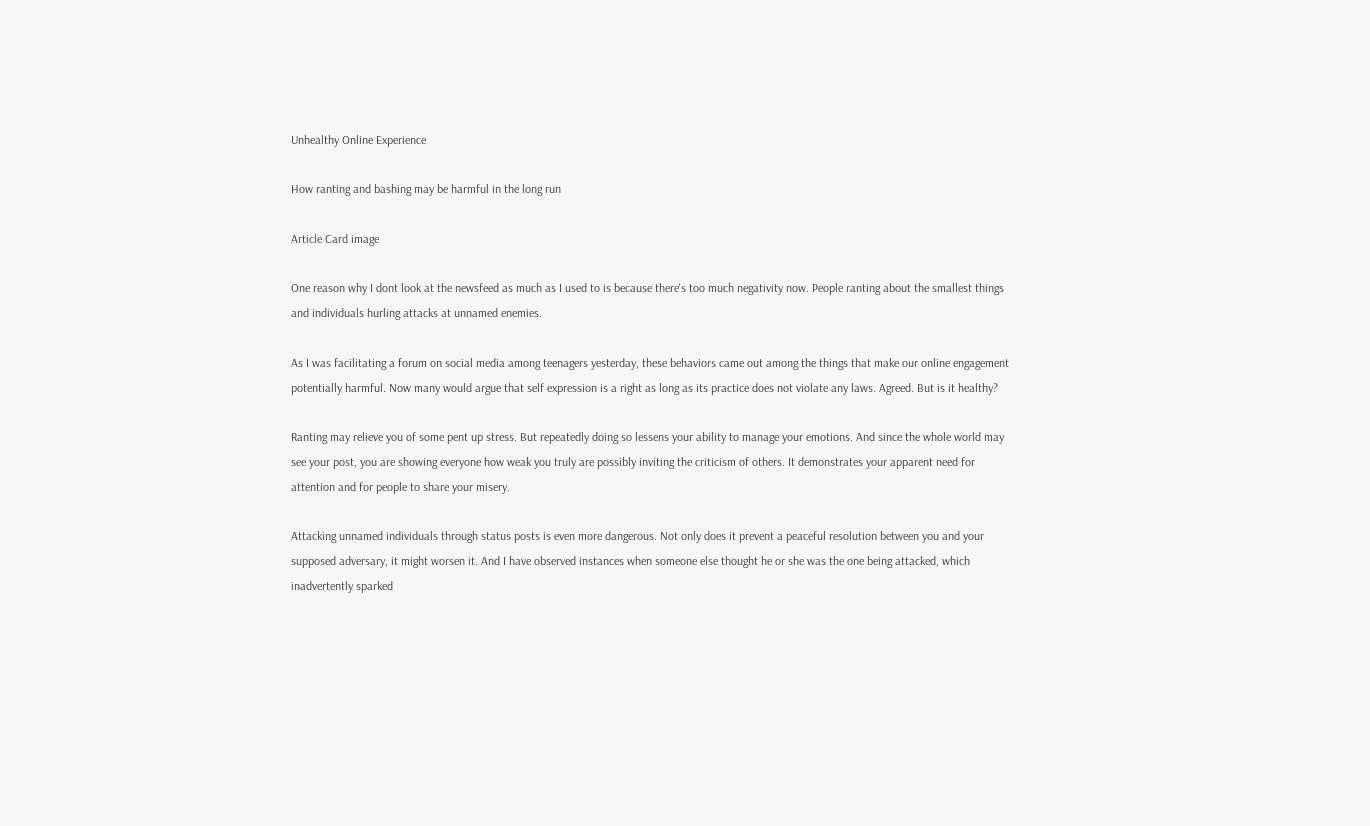Unhealthy Online Experience

How ranting and bashing may be harmful in the long run

Article Card image

One reason why I dont look at the newsfeed as much as I used to is because there's too much negativity now. People ranting about the smallest things and individuals hurling attacks at unnamed enemies.

As I was facilitating a forum on social media among teenagers yesterday, these behaviors came out among the things that make our online engagement potentially harmful. Now many would argue that self expression is a right as long as its practice does not violate any laws. Agreed. But is it healthy?

Ranting may relieve you of some pent up stress. But repeatedly doing so lessens your ability to manage your emotions. And since the whole world may see your post, you are showing everyone how weak you truly are possibly inviting the criticism of others. It demonstrates your apparent need for attention and for people to share your misery.

Attacking unnamed individuals through status posts is even more dangerous. Not only does it prevent a peaceful resolution between you and your supposed adversary, it might worsen it. And I have observed instances when someone else thought he or she was the one being attacked, which inadvertently sparked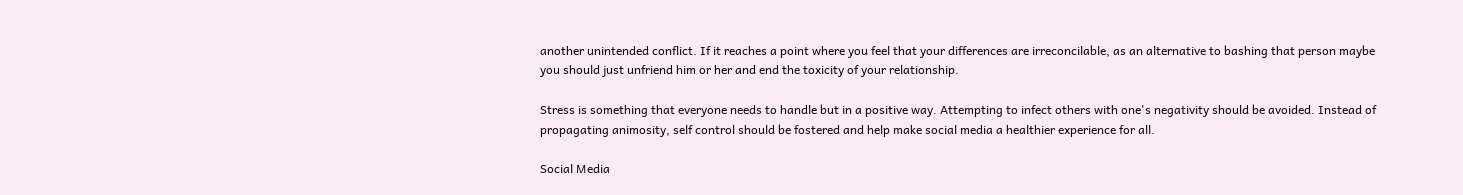another unintended conflict. If it reaches a point where you feel that your differences are irreconcilable, as an alternative to bashing that person maybe you should just unfriend him or her and end the toxicity of your relationship.

Stress is something that everyone needs to handle but in a positive way. Attempting to infect others with one's negativity should be avoided. Instead of propagating animosity, self control should be fostered and help make social media a healthier experience for all.

Social Media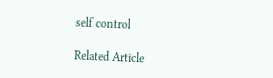self control

Related Article